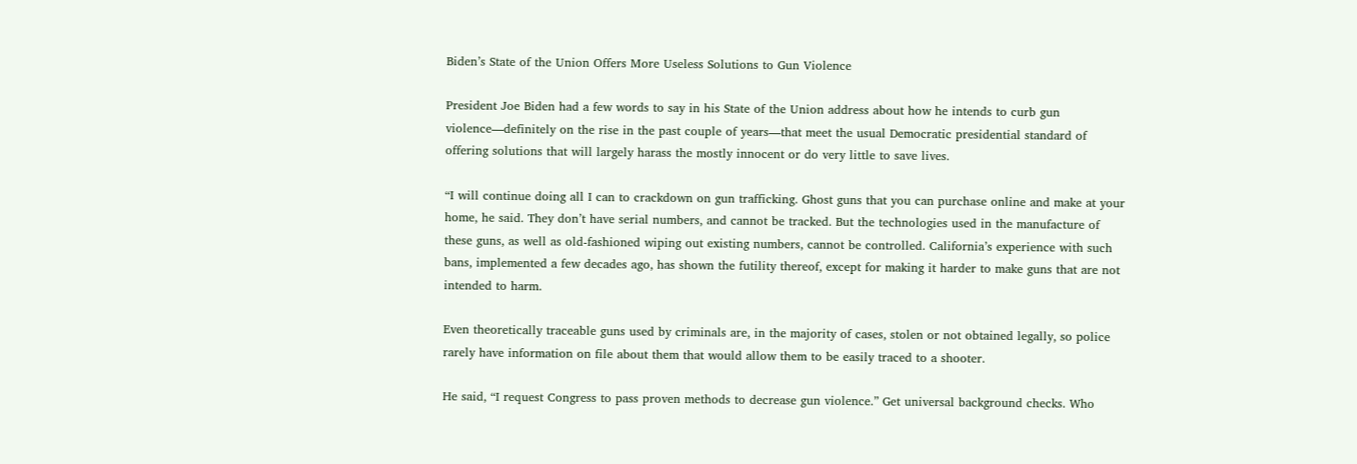Biden’s State of the Union Offers More Useless Solutions to Gun Violence

President Joe Biden had a few words to say in his State of the Union address about how he intends to curb gun violence—definitely on the rise in the past couple of years—that meet the usual Democratic presidential standard of offering solutions that will largely harass the mostly innocent or do very little to save lives.

“I will continue doing all I can to crackdown on gun trafficking. Ghost guns that you can purchase online and make at your home, he said. They don’t have serial numbers, and cannot be tracked. But the technologies used in the manufacture of these guns, as well as old-fashioned wiping out existing numbers, cannot be controlled. California’s experience with such bans, implemented a few decades ago, has shown the futility thereof, except for making it harder to make guns that are not intended to harm.

Even theoretically traceable guns used by criminals are, in the majority of cases, stolen or not obtained legally, so police rarely have information on file about them that would allow them to be easily traced to a shooter.

He said, “I request Congress to pass proven methods to decrease gun violence.” Get universal background checks. Who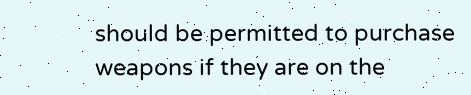should be permitted to purchase weapons if they are on the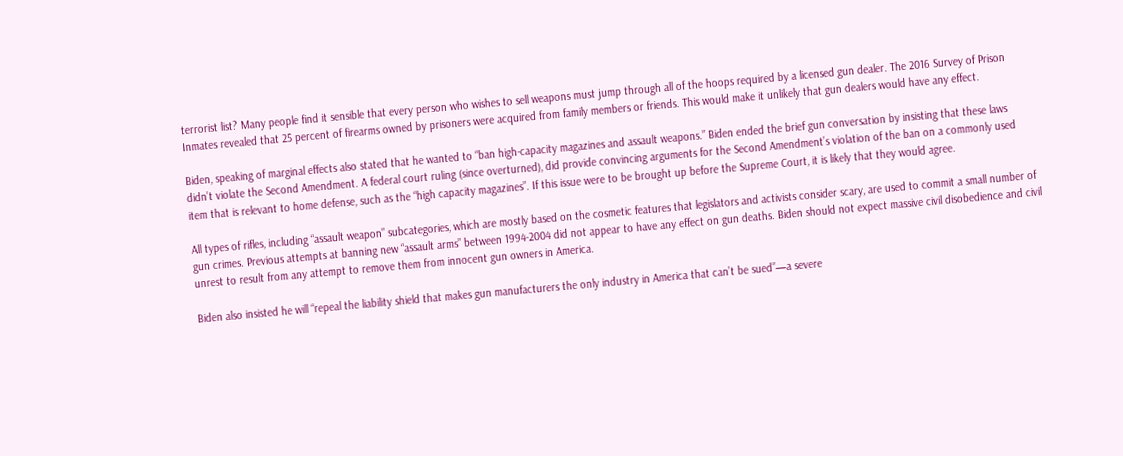terrorist list? Many people find it sensible that every person who wishes to sell weapons must jump through all of the hoops required by a licensed gun dealer. The 2016 Survey of Prison Inmates revealed that 25 percent of firearms owned by prisoners were acquired from family members or friends. This would make it unlikely that gun dealers would have any effect.

Biden, speaking of marginal effects also stated that he wanted to “ban high-capacity magazines and assault weapons.” Biden ended the brief gun conversation by insisting that these laws didn’t violate the Second Amendment. A federal court ruling (since overturned), did provide convincing arguments for the Second Amendment’s violation of the ban on a commonly used item that is relevant to home defense, such as the “high capacity magazines”. If this issue were to be brought up before the Supreme Court, it is likely that they would agree.

All types of rifles, including “assault weapon” subcategories, which are mostly based on the cosmetic features that legislators and activists consider scary, are used to commit a small number of gun crimes. Previous attempts at banning new “assault arms” between 1994-2004 did not appear to have any effect on gun deaths. Biden should not expect massive civil disobedience and civil unrest to result from any attempt to remove them from innocent gun owners in America.

Biden also insisted he will “repeal the liability shield that makes gun manufacturers the only industry in America that can’t be sued”—a severe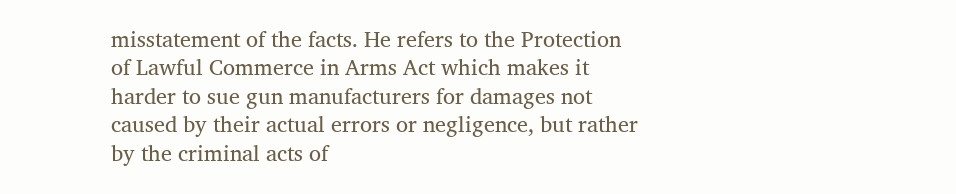misstatement of the facts. He refers to the Protection of Lawful Commerce in Arms Act which makes it harder to sue gun manufacturers for damages not caused by their actual errors or negligence, but rather by the criminal acts of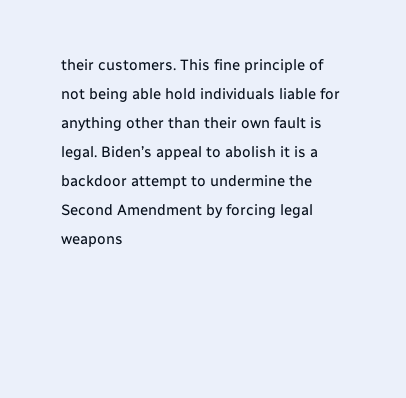their customers. This fine principle of not being able hold individuals liable for anything other than their own fault is legal. Biden’s appeal to abolish it is a backdoor attempt to undermine the Second Amendment by forcing legal weapons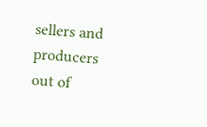sellers and producers out of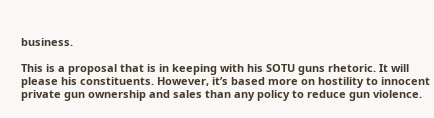business.

This is a proposal that is in keeping with his SOTU guns rhetoric. It will please his constituents. However, it’s based more on hostility to innocent private gun ownership and sales than any policy to reduce gun violence.